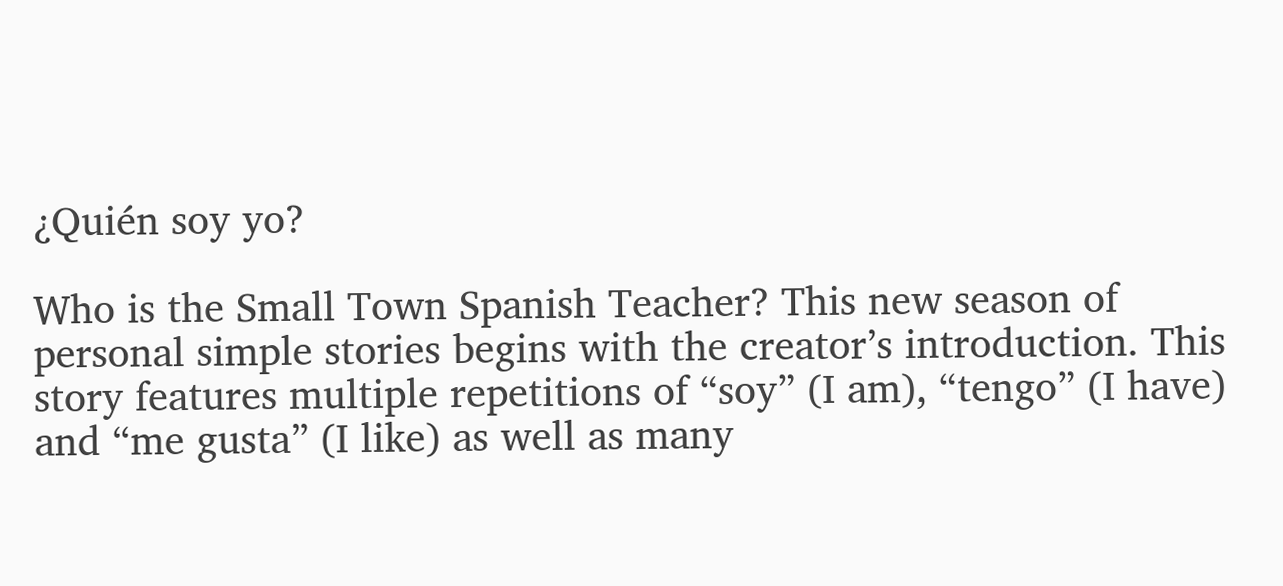¿Quién soy yo?

Who is the Small Town Spanish Teacher? This new season of personal simple stories begins with the creator’s introduction. This story features multiple repetitions of “soy” (I am), “tengo” (I have) and “me gusta” (I like) as well as many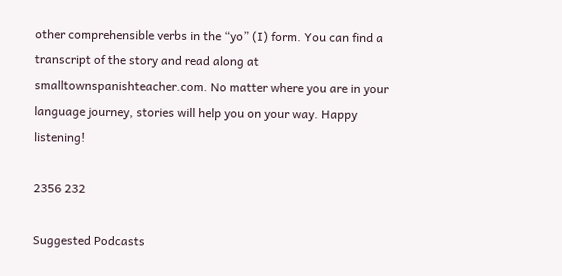other comprehensible verbs in the “yo” (I) form. You can find a transcript of the story and read along at smalltownspanishteacher.com. No matter where you are in your language journey, stories will help you on your way. Happy listening!

2356 232

Suggested Podcasts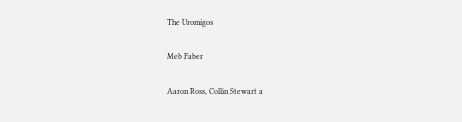The Uromigos

Meb Faber

Aaron Ross, Collin Stewart a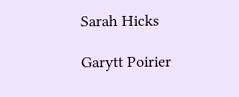Sarah Hicks

Garytt Poirier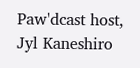Paw'dcast host, Jyl Kaneshiro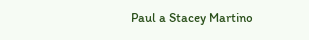Paul a Stacey Martino